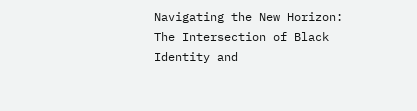Navigating the New Horizon: The Intersection of Black Identity and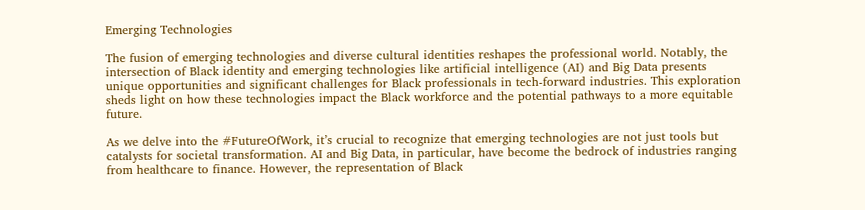Emerging Technologies

The fusion of emerging technologies and diverse cultural identities reshapes the professional world. Notably, the intersection of Black identity and emerging technologies like artificial intelligence (AI) and Big Data presents unique opportunities and significant challenges for Black professionals in tech-forward industries. This exploration sheds light on how these technologies impact the Black workforce and the potential pathways to a more equitable future.

As we delve into the #FutureOfWork, it’s crucial to recognize that emerging technologies are not just tools but catalysts for societal transformation. AI and Big Data, in particular, have become the bedrock of industries ranging from healthcare to finance. However, the representation of Black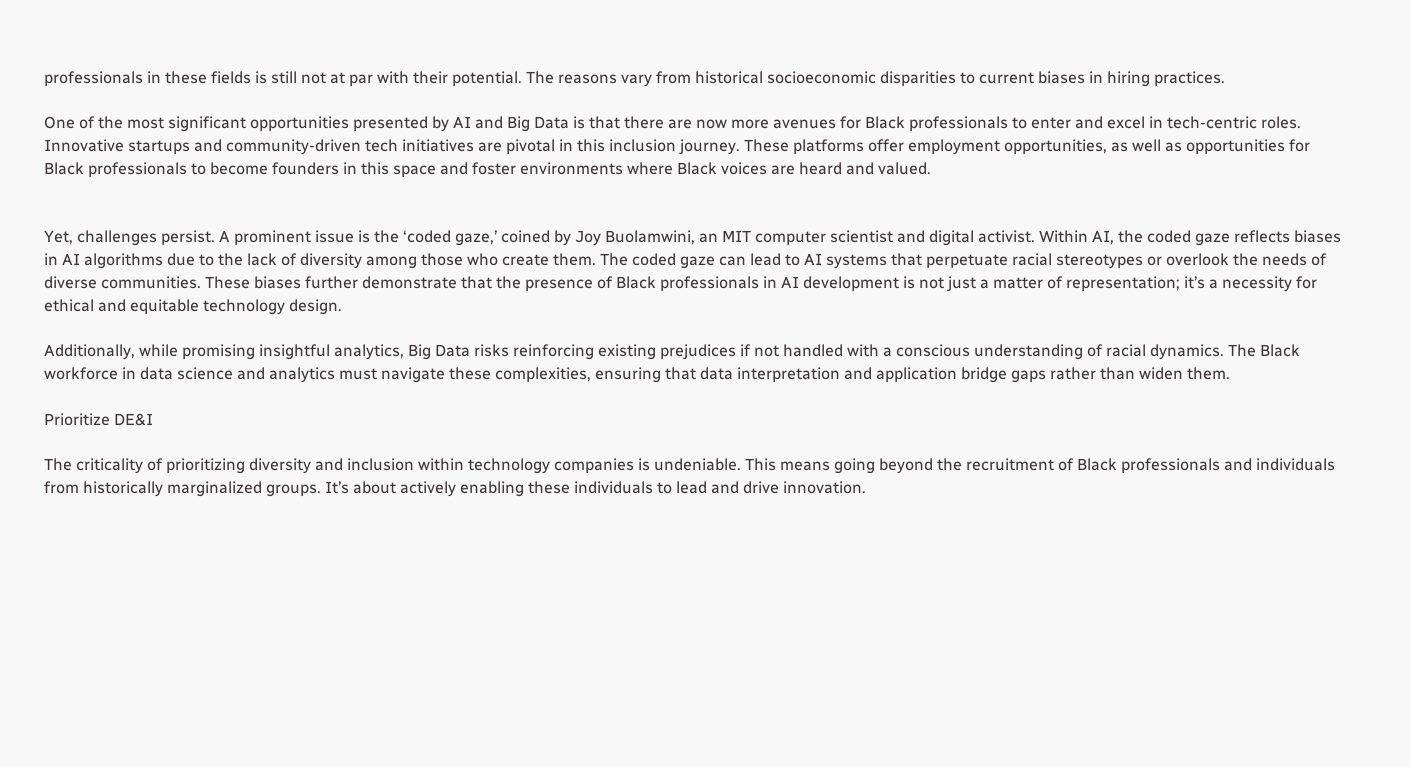professionals in these fields is still not at par with their potential. The reasons vary from historical socioeconomic disparities to current biases in hiring practices.

One of the most significant opportunities presented by AI and Big Data is that there are now more avenues for Black professionals to enter and excel in tech-centric roles. Innovative startups and community-driven tech initiatives are pivotal in this inclusion journey. These platforms offer employment opportunities, as well as opportunities for Black professionals to become founders in this space and foster environments where Black voices are heard and valued.


Yet, challenges persist. A prominent issue is the ‘coded gaze,’ coined by Joy Buolamwini, an MIT computer scientist and digital activist. Within AI, the coded gaze reflects biases in AI algorithms due to the lack of diversity among those who create them. The coded gaze can lead to AI systems that perpetuate racial stereotypes or overlook the needs of diverse communities. These biases further demonstrate that the presence of Black professionals in AI development is not just a matter of representation; it’s a necessity for ethical and equitable technology design.

Additionally, while promising insightful analytics, Big Data risks reinforcing existing prejudices if not handled with a conscious understanding of racial dynamics. The Black workforce in data science and analytics must navigate these complexities, ensuring that data interpretation and application bridge gaps rather than widen them.

Prioritize DE&I

The criticality of prioritizing diversity and inclusion within technology companies is undeniable. This means going beyond the recruitment of Black professionals and individuals from historically marginalized groups. It’s about actively enabling these individuals to lead and drive innovation.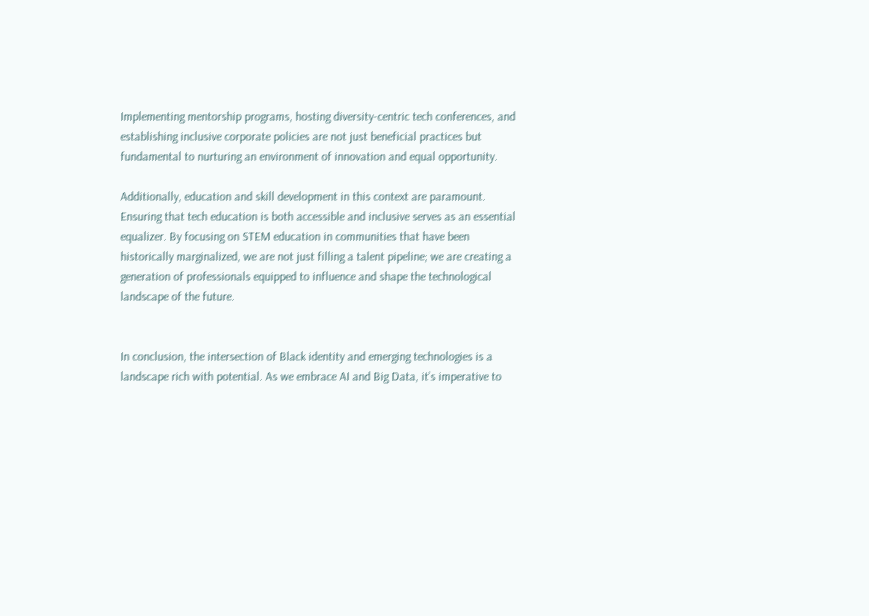Implementing mentorship programs, hosting diversity-centric tech conferences, and establishing inclusive corporate policies are not just beneficial practices but fundamental to nurturing an environment of innovation and equal opportunity.

Additionally, education and skill development in this context are paramount. Ensuring that tech education is both accessible and inclusive serves as an essential equalizer. By focusing on STEM education in communities that have been historically marginalized, we are not just filling a talent pipeline; we are creating a generation of professionals equipped to influence and shape the technological landscape of the future.


In conclusion, the intersection of Black identity and emerging technologies is a landscape rich with potential. As we embrace AI and Big Data, it’s imperative to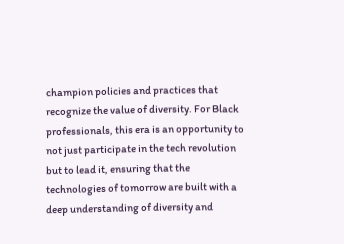champion policies and practices that recognize the value of diversity. For Black professionals, this era is an opportunity to not just participate in the tech revolution but to lead it, ensuring that the technologies of tomorrow are built with a deep understanding of diversity and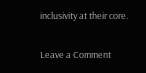inclusivity at their core.

Leave a Comment